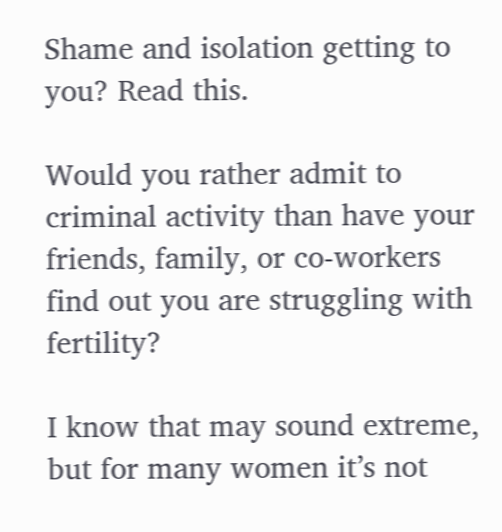Shame and isolation getting to you? Read this.

Would you rather admit to criminal activity than have your friends, family, or co-workers find out you are struggling with fertility?

I know that may sound extreme, but for many women it’s not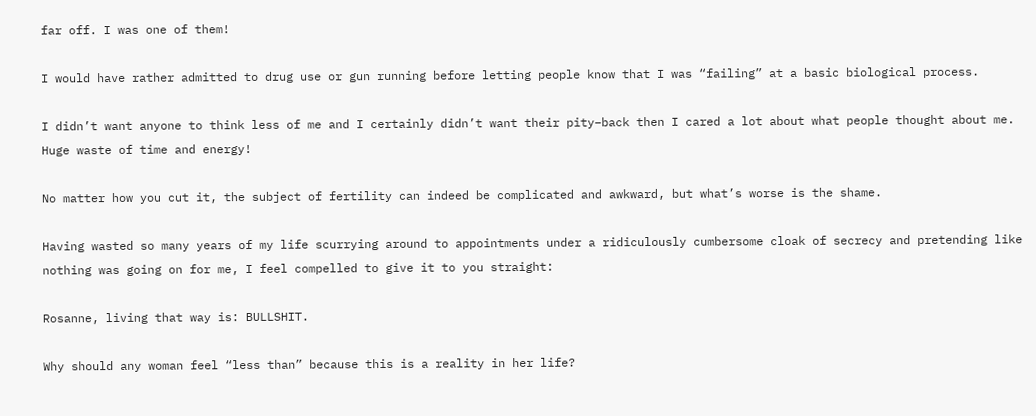far off. I was one of them!

I would have rather admitted to drug use or gun running before letting people know that I was “failing” at a basic biological process.

I didn’t want anyone to think less of me and I certainly didn’t want their pity–back then I cared a lot about what people thought about me. Huge waste of time and energy!

No matter how you cut it, the subject of fertility can indeed be complicated and awkward, but what’s worse is the shame.

Having wasted so many years of my life scurrying around to appointments under a ridiculously cumbersome cloak of secrecy and pretending like nothing was going on for me, I feel compelled to give it to you straight:

Rosanne, living that way is: BULLSHIT.

Why should any woman feel “less than” because this is a reality in her life?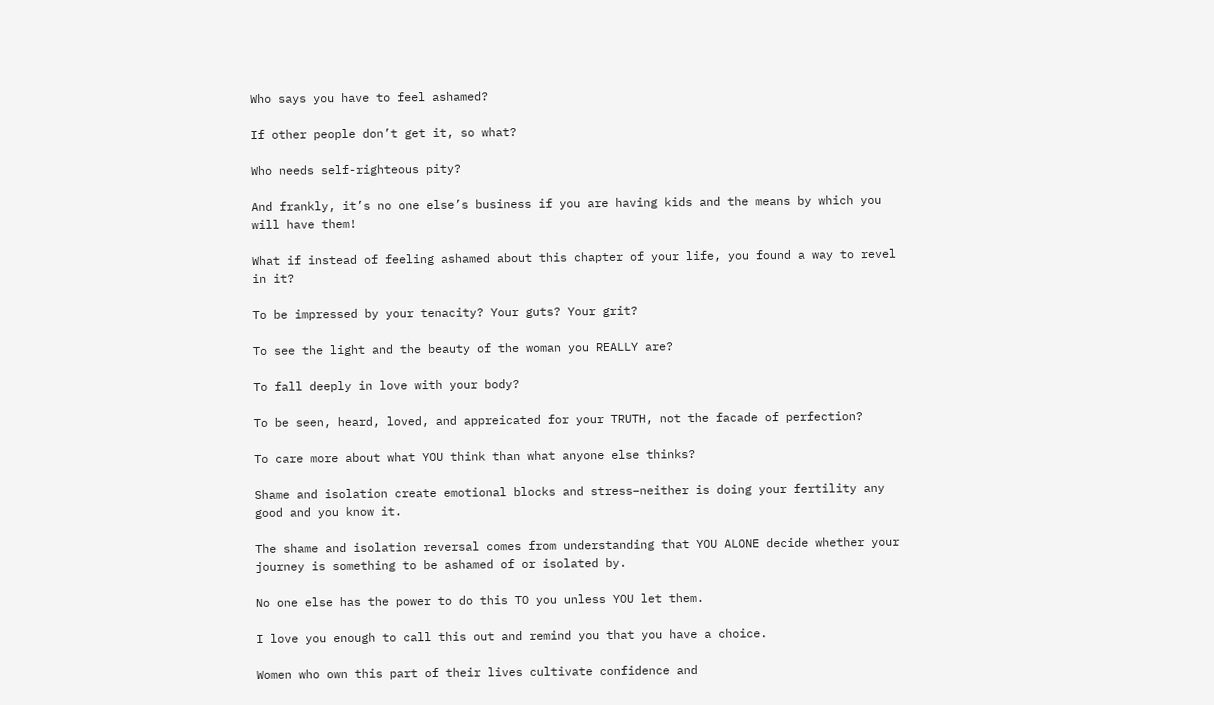Who says you have to feel ashamed?

If other people don’t get it, so what?

Who needs self-righteous pity?

And frankly, it’s no one else’s business if you are having kids and the means by which you will have them!

What if instead of feeling ashamed about this chapter of your life, you found a way to revel in it?

To be impressed by your tenacity? Your guts? Your grit?

To see the light and the beauty of the woman you REALLY are?

To fall deeply in love with your body?

To be seen, heard, loved, and appreicated for your TRUTH, not the facade of perfection?

To care more about what YOU think than what anyone else thinks?

Shame and isolation create emotional blocks and stress–neither is doing your fertility any good and you know it.

The shame and isolation reversal comes from understanding that YOU ALONE decide whether your journey is something to be ashamed of or isolated by.

No one else has the power to do this TO you unless YOU let them.

I love you enough to call this out and remind you that you have a choice.

Women who own this part of their lives cultivate confidence and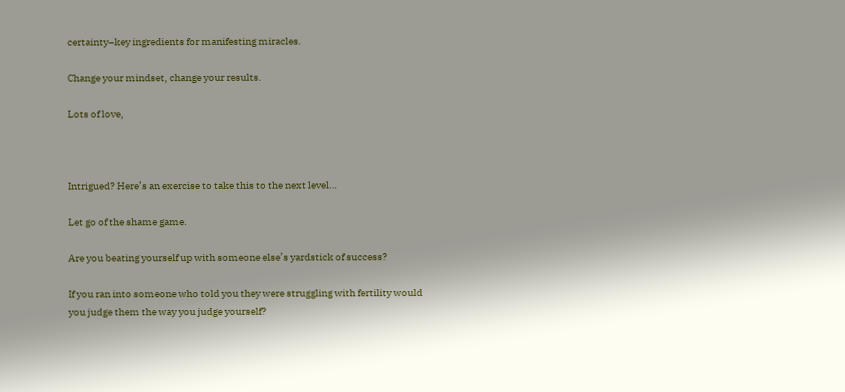certainty–key ingredients for manifesting miracles.

Change your mindset, change your results.

Lots of love,



Intrigued? Here’s an exercise to take this to the next level…

Let go of the shame game.

Are you beating yourself up with someone else’s yardstick of success?

If you ran into someone who told you they were struggling with fertility would you judge them the way you judge yourself?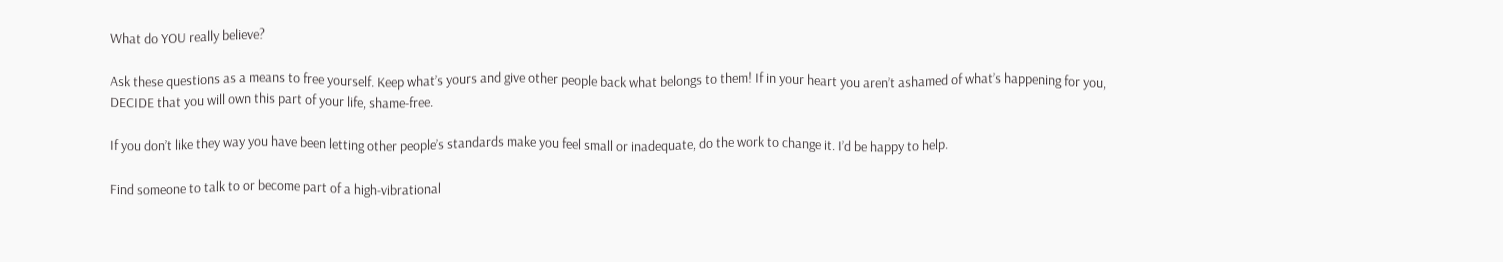What do YOU really believe?

Ask these questions as a means to free yourself. Keep what’s yours and give other people back what belongs to them! If in your heart you aren’t ashamed of what’s happening for you, DECIDE that you will own this part of your life, shame-free.

If you don’t like they way you have been letting other people’s standards make you feel small or inadequate, do the work to change it. I’d be happy to help.

Find someone to talk to or become part of a high-vibrational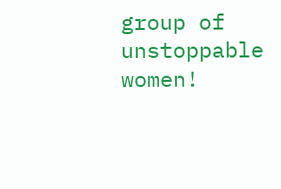group of unstoppable women!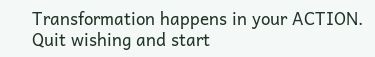Transformation happens in your ACTION. Quit wishing and start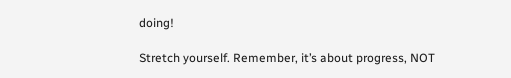doing!

Stretch yourself. Remember, it’s about progress, NOT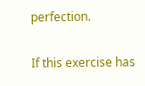perfection.

If this exercise has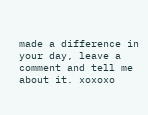made a difference in your day, leave a comment and tell me about it. xoxoxo